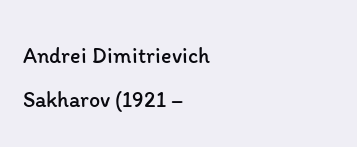Andrei Dimitrievich Sakharov (1921 –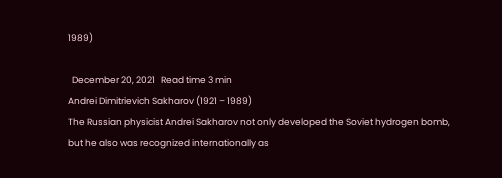1989)

  December 20, 2021   Read time 3 min
Andrei Dimitrievich Sakharov (1921 – 1989)
The Russian physicist Andrei Sakharov not only developed the Soviet hydrogen bomb, but he also was recognized internationally as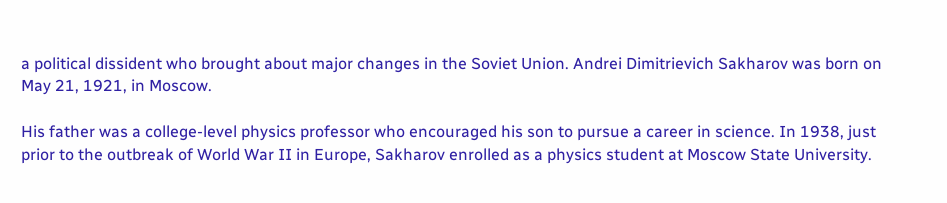a political dissident who brought about major changes in the Soviet Union. Andrei Dimitrievich Sakharov was born on May 21, 1921, in Moscow.

His father was a college-level physics professor who encouraged his son to pursue a career in science. In 1938, just prior to the outbreak of World War II in Europe, Sakharov enrolled as a physics student at Moscow State University.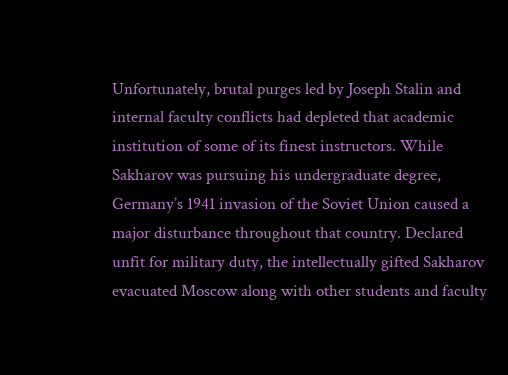Unfortunately, brutal purges led by Joseph Stalin and internal faculty conflicts had depleted that academic institution of some of its finest instructors. While Sakharov was pursuing his undergraduate degree, Germany’s 1941 invasion of the Soviet Union caused a major disturbance throughout that country. Declared unfit for military duty, the intellectually gifted Sakharov evacuated Moscow along with other students and faculty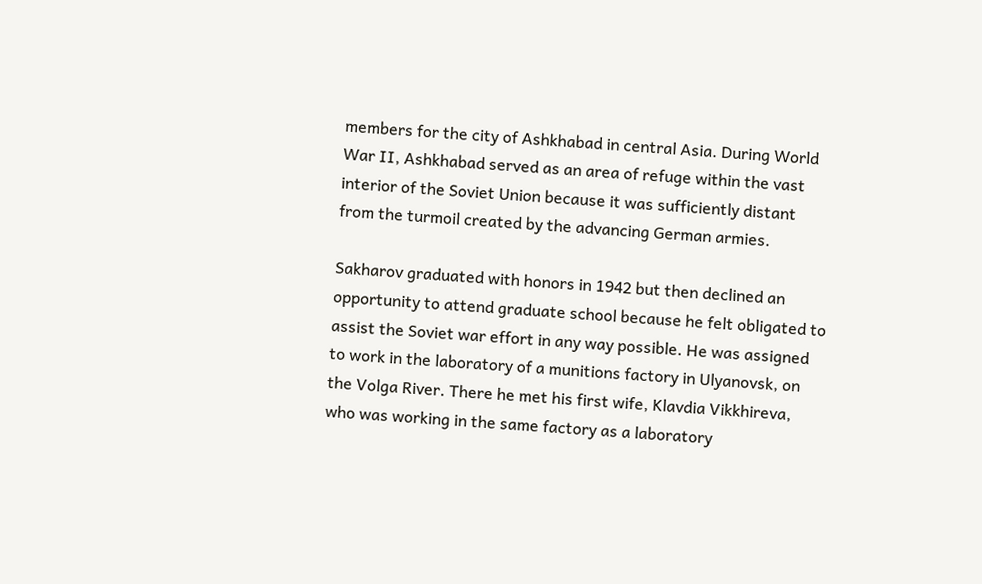members for the city of Ashkhabad in central Asia. During World War II, Ashkhabad served as an area of refuge within the vast interior of the Soviet Union because it was sufficiently distant from the turmoil created by the advancing German armies.

Sakharov graduated with honors in 1942 but then declined an opportunity to attend graduate school because he felt obligated to assist the Soviet war effort in any way possible. He was assigned to work in the laboratory of a munitions factory in Ulyanovsk, on the Volga River. There he met his first wife, Klavdia Vikkhireva, who was working in the same factory as a laboratory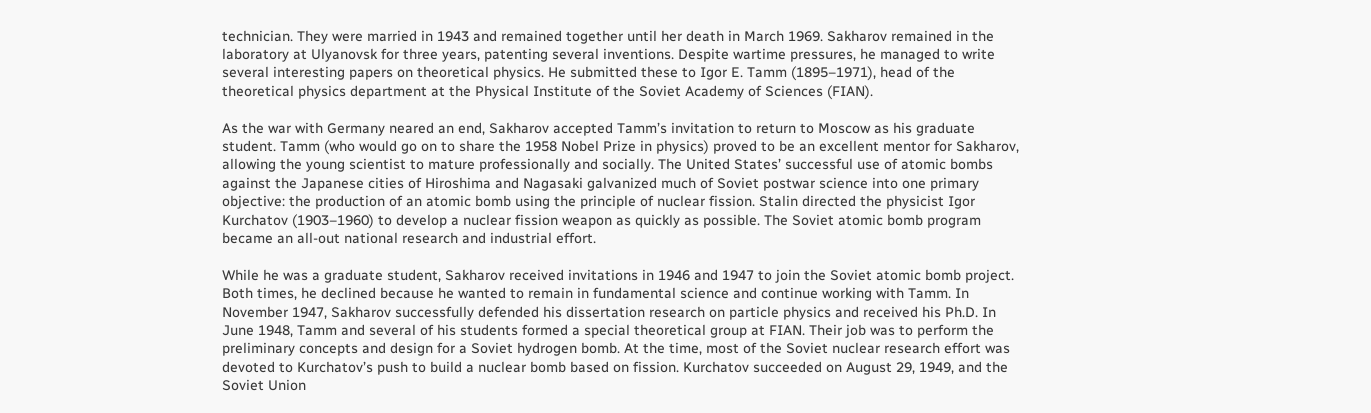technician. They were married in 1943 and remained together until her death in March 1969. Sakharov remained in the laboratory at Ulyanovsk for three years, patenting several inventions. Despite wartime pressures, he managed to write several interesting papers on theoretical physics. He submitted these to Igor E. Tamm (1895–1971), head of the theoretical physics department at the Physical Institute of the Soviet Academy of Sciences (FIAN).

As the war with Germany neared an end, Sakharov accepted Tamm’s invitation to return to Moscow as his graduate student. Tamm (who would go on to share the 1958 Nobel Prize in physics) proved to be an excellent mentor for Sakharov, allowing the young scientist to mature professionally and socially. The United States’ successful use of atomic bombs against the Japanese cities of Hiroshima and Nagasaki galvanized much of Soviet postwar science into one primary objective: the production of an atomic bomb using the principle of nuclear fission. Stalin directed the physicist Igor Kurchatov (1903–1960) to develop a nuclear fission weapon as quickly as possible. The Soviet atomic bomb program became an all-out national research and industrial effort.

While he was a graduate student, Sakharov received invitations in 1946 and 1947 to join the Soviet atomic bomb project. Both times, he declined because he wanted to remain in fundamental science and continue working with Tamm. In November 1947, Sakharov successfully defended his dissertation research on particle physics and received his Ph.D. In June 1948, Tamm and several of his students formed a special theoretical group at FIAN. Their job was to perform the preliminary concepts and design for a Soviet hydrogen bomb. At the time, most of the Soviet nuclear research effort was devoted to Kurchatov’s push to build a nuclear bomb based on fission. Kurchatov succeeded on August 29, 1949, and the Soviet Union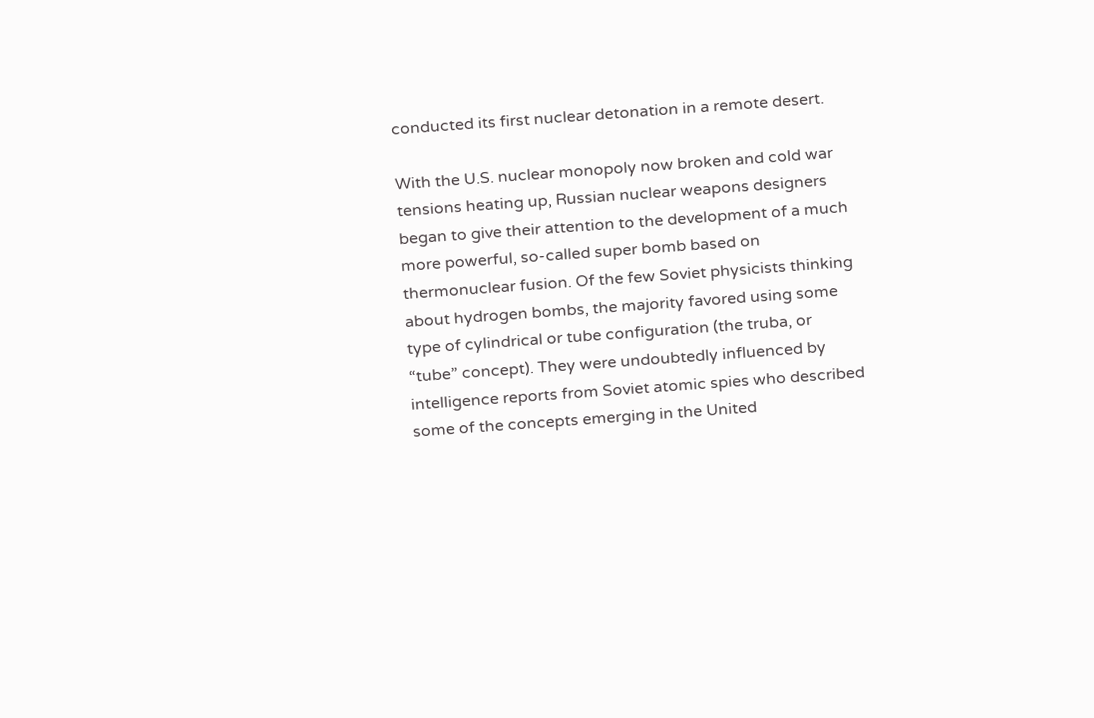conducted its first nuclear detonation in a remote desert.

With the U.S. nuclear monopoly now broken and cold war tensions heating up, Russian nuclear weapons designers began to give their attention to the development of a much more powerful, so-called super bomb based on thermonuclear fusion. Of the few Soviet physicists thinking about hydrogen bombs, the majority favored using some type of cylindrical or tube configuration (the truba, or “tube” concept). They were undoubtedly influenced by intelligence reports from Soviet atomic spies who described some of the concepts emerging in the United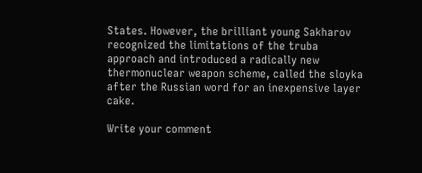States. However, the brilliant young Sakharov recognized the limitations of the truba approach and introduced a radically new thermonuclear weapon scheme, called the sloyka after the Russian word for an inexpensive layer cake.

Write your comment